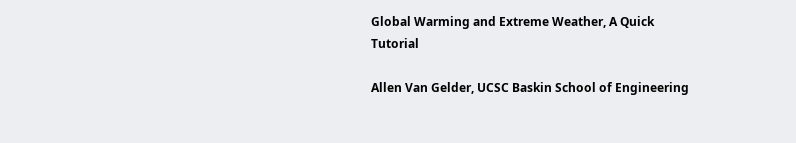Global Warming and Extreme Weather, A Quick Tutorial

Allen Van Gelder, UCSC Baskin School of Engineering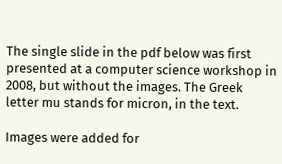The single slide in the pdf below was first presented at a computer science workshop in 2008, but without the images. The Greek letter mu stands for micron, in the text.

Images were added for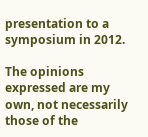presentation to a symposium in 2012.

The opinions expressed are my own, not necessarily those of the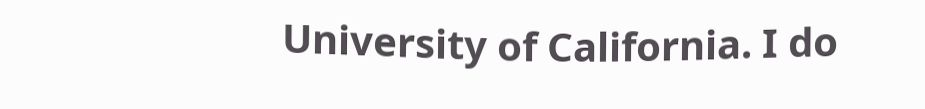University of California. I do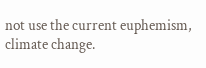not use the current euphemism, climate change.